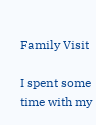Family Visit

I spent some time with my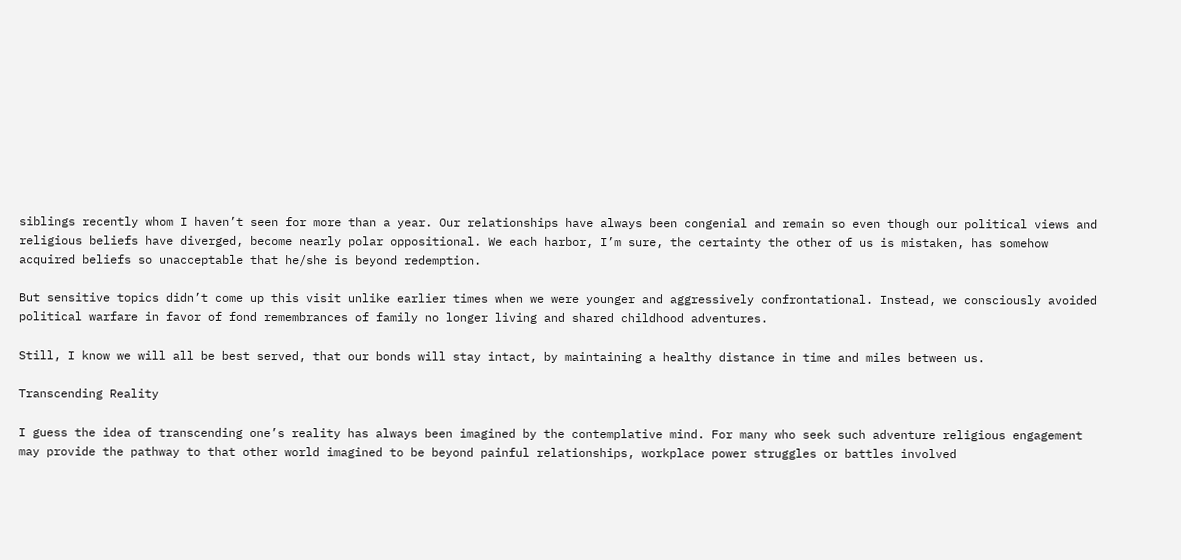siblings recently whom I haven’t seen for more than a year. Our relationships have always been congenial and remain so even though our political views and religious beliefs have diverged, become nearly polar oppositional. We each harbor, I’m sure, the certainty the other of us is mistaken, has somehow acquired beliefs so unacceptable that he/she is beyond redemption.

But sensitive topics didn’t come up this visit unlike earlier times when we were younger and aggressively confrontational. Instead, we consciously avoided political warfare in favor of fond remembrances of family no longer living and shared childhood adventures.

Still, I know we will all be best served, that our bonds will stay intact, by maintaining a healthy distance in time and miles between us.

Transcending Reality

I guess the idea of transcending one’s reality has always been imagined by the contemplative mind. For many who seek such adventure religious engagement may provide the pathway to that other world imagined to be beyond painful relationships, workplace power struggles or battles involved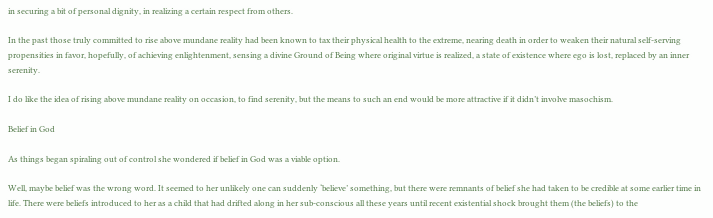in securing a bit of personal dignity, in realizing a certain respect from others.

In the past those truly committed to rise above mundane reality had been known to tax their physical health to the extreme, nearing death in order to weaken their natural self-serving propensities in favor, hopefully, of achieving enlightenment, sensing a divine Ground of Being where original virtue is realized, a state of existence where ego is lost, replaced by an inner serenity.

I do like the idea of rising above mundane reality on occasion, to find serenity, but the means to such an end would be more attractive if it didn’t involve masochism.

Belief in God

As things began spiraling out of control she wondered if belief in God was a viable option.

Well, maybe belief was the wrong word. It seemed to her unlikely one can suddenly ‘believe’ something, but there were remnants of belief she had taken to be credible at some earlier time in life. There were beliefs introduced to her as a child that had drifted along in her sub-conscious all these years until recent existential shock brought them (the beliefs) to the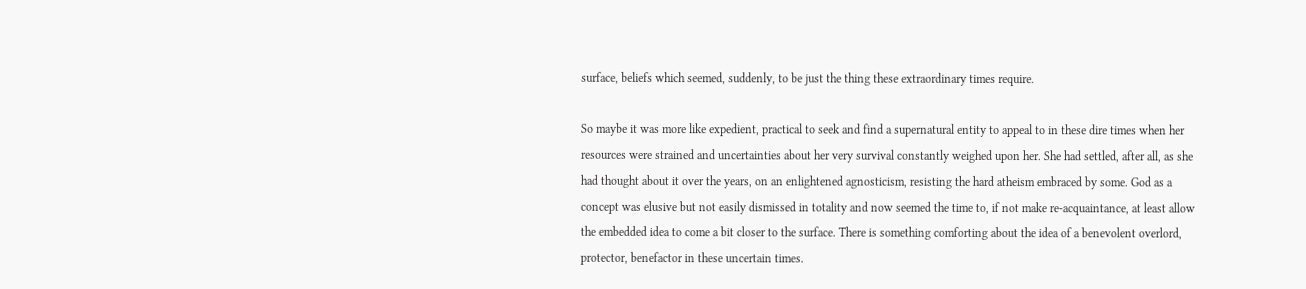surface, beliefs which seemed, suddenly, to be just the thing these extraordinary times require.

So maybe it was more like expedient, practical to seek and find a supernatural entity to appeal to in these dire times when her resources were strained and uncertainties about her very survival constantly weighed upon her. She had settled, after all, as she had thought about it over the years, on an enlightened agnosticism, resisting the hard atheism embraced by some. God as a concept was elusive but not easily dismissed in totality and now seemed the time to, if not make re-acquaintance, at least allow the embedded idea to come a bit closer to the surface. There is something comforting about the idea of a benevolent overlord, protector, benefactor in these uncertain times.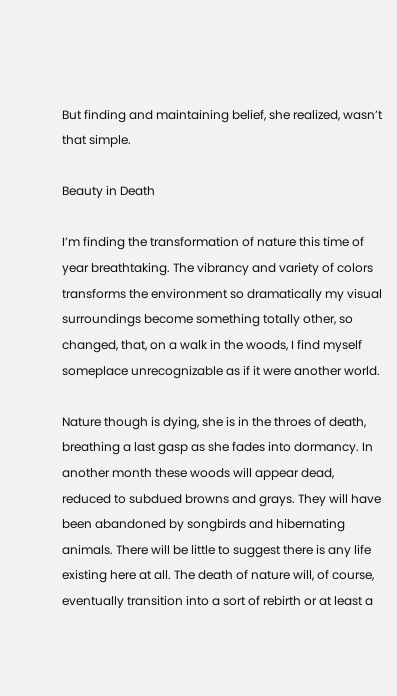But finding and maintaining belief, she realized, wasn’t that simple.

Beauty in Death

I’m finding the transformation of nature this time of year breathtaking. The vibrancy and variety of colors transforms the environment so dramatically my visual surroundings become something totally other, so changed, that, on a walk in the woods, I find myself someplace unrecognizable as if it were another world.

Nature though is dying, she is in the throes of death, breathing a last gasp as she fades into dormancy. In another month these woods will appear dead, reduced to subdued browns and grays. They will have been abandoned by songbirds and hibernating animals. There will be little to suggest there is any life existing here at all. The death of nature will, of course, eventually transition into a sort of rebirth or at least a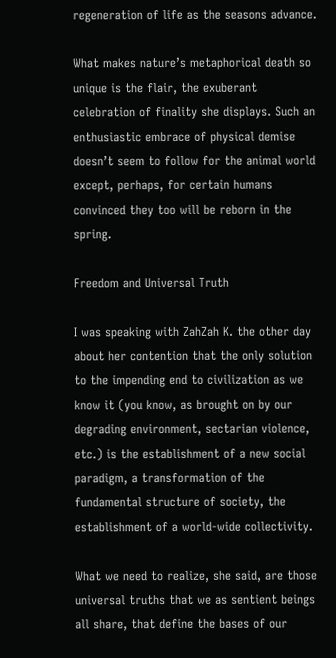regeneration of life as the seasons advance.

What makes nature’s metaphorical death so unique is the flair, the exuberant celebration of finality she displays. Such an enthusiastic embrace of physical demise doesn’t seem to follow for the animal world except, perhaps, for certain humans convinced they too will be reborn in the spring.

Freedom and Universal Truth

I was speaking with ZahZah K. the other day about her contention that the only solution to the impending end to civilization as we know it (you know, as brought on by our degrading environment, sectarian violence, etc.) is the establishment of a new social paradigm, a transformation of the fundamental structure of society, the establishment of a world-wide collectivity.

What we need to realize, she said, are those universal truths that we as sentient beings all share, that define the bases of our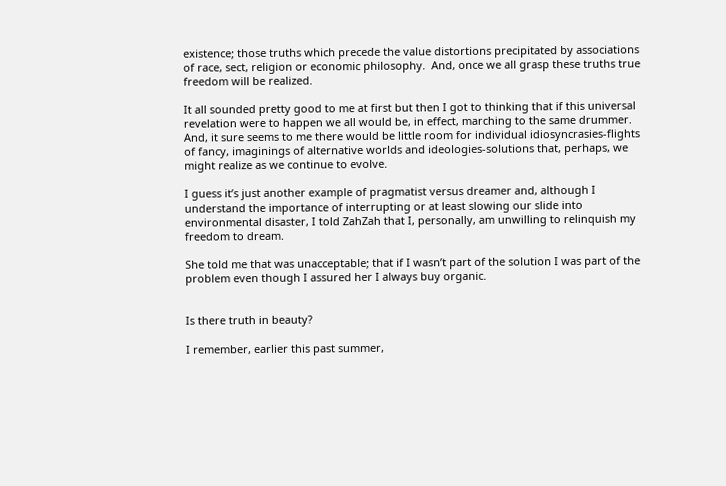existence; those truths which precede the value distortions precipitated by associations of race, sect, religion or economic philosophy.  And, once we all grasp these truths true freedom will be realized.

It all sounded pretty good to me at first but then I got to thinking that if this universal revelation were to happen we all would be, in effect, marching to the same drummer.  And, it sure seems to me there would be little room for individual idiosyncrasies-flights of fancy, imaginings of alternative worlds and ideologies-solutions that, perhaps, we might realize as we continue to evolve.

I guess it’s just another example of pragmatist versus dreamer and, although I understand the importance of interrupting or at least slowing our slide into environmental disaster, I told ZahZah that I, personally, am unwilling to relinquish my freedom to dream.

She told me that was unacceptable; that if I wasn’t part of the solution I was part of the problem even though I assured her I always buy organic.


Is there truth in beauty?

I remember, earlier this past summer,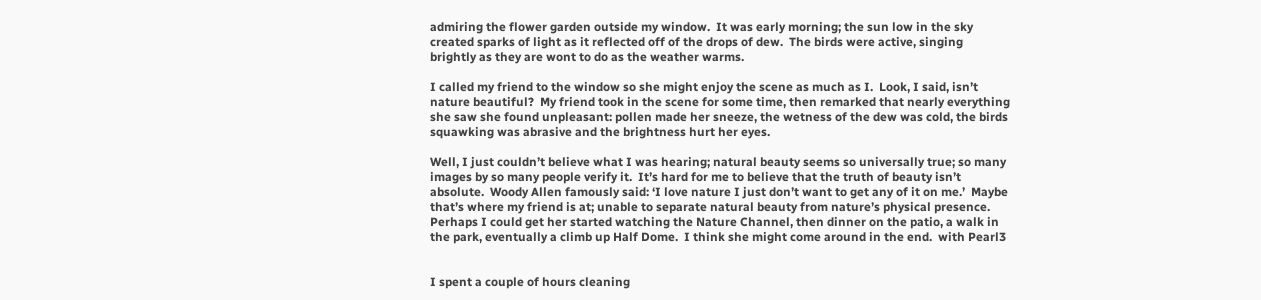admiring the flower garden outside my window.  It was early morning; the sun low in the sky created sparks of light as it reflected off of the drops of dew.  The birds were active, singing brightly as they are wont to do as the weather warms.

I called my friend to the window so she might enjoy the scene as much as I.  Look, I said, isn’t nature beautiful?  My friend took in the scene for some time, then remarked that nearly everything she saw she found unpleasant: pollen made her sneeze, the wetness of the dew was cold, the birds squawking was abrasive and the brightness hurt her eyes.

Well, I just couldn’t believe what I was hearing; natural beauty seems so universally true; so many images by so many people verify it.  It’s hard for me to believe that the truth of beauty isn’t absolute.  Woody Allen famously said: ‘I love nature I just don’t want to get any of it on me.’  Maybe that’s where my friend is at; unable to separate natural beauty from nature’s physical presence.  Perhaps I could get her started watching the Nature Channel, then dinner on the patio, a walk in the park, eventually a climb up Half Dome.  I think she might come around in the end.  with Pearl3


I spent a couple of hours cleaning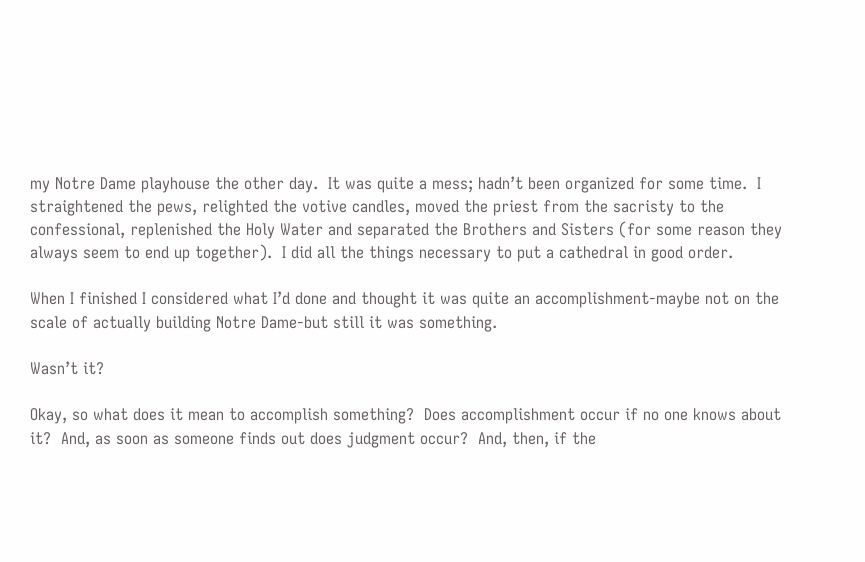my Notre Dame playhouse the other day.  It was quite a mess; hadn’t been organized for some time.  I straightened the pews, relighted the votive candles, moved the priest from the sacristy to the confessional, replenished the Holy Water and separated the Brothers and Sisters (for some reason they always seem to end up together).  I did all the things necessary to put a cathedral in good order.

When I finished I considered what I’d done and thought it was quite an accomplishment-maybe not on the scale of actually building Notre Dame-but still it was something.

Wasn’t it?

Okay, so what does it mean to accomplish something?  Does accomplishment occur if no one knows about it?  And, as soon as someone finds out does judgment occur?  And, then, if the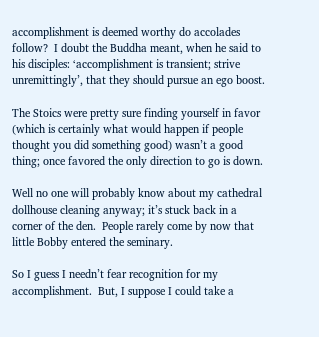accomplishment is deemed worthy do accolades follow?  I doubt the Buddha meant, when he said to his disciples: ‘accomplishment is transient; strive unremittingly’, that they should pursue an ego boost.

The Stoics were pretty sure finding yourself in favor (which is certainly what would happen if people thought you did something good) wasn’t a good thing; once favored the only direction to go is down.

Well no one will probably know about my cathedral dollhouse cleaning anyway; it’s stuck back in a corner of the den.  People rarely come by now that little Bobby entered the seminary.

So I guess I needn’t fear recognition for my accomplishment.  But, I suppose I could take a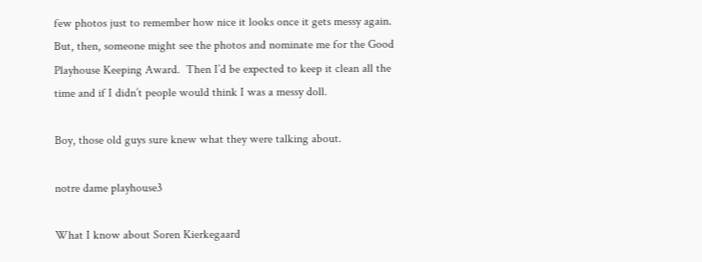few photos just to remember how nice it looks once it gets messy again.  But, then, someone might see the photos and nominate me for the Good Playhouse Keeping Award.  Then I’d be expected to keep it clean all the time and if I didn’t people would think I was a messy doll.

Boy, those old guys sure knew what they were talking about.

notre dame playhouse3

What I know about Soren Kierkegaard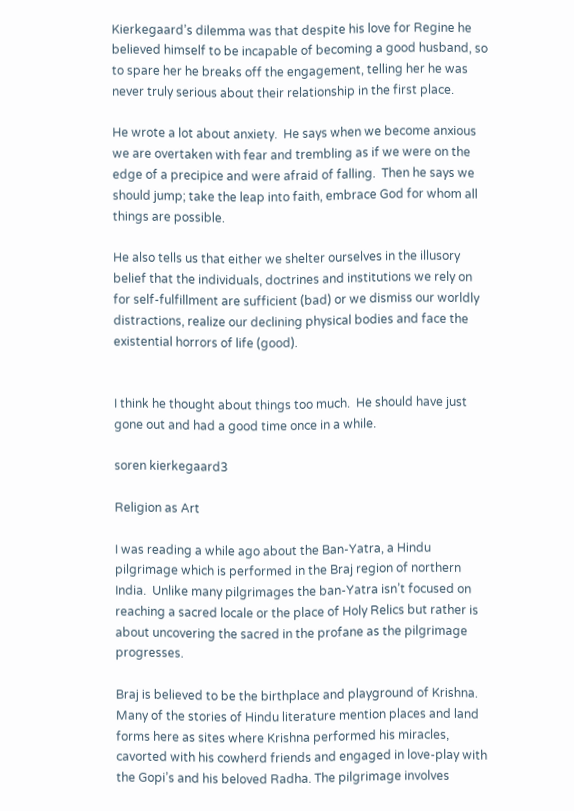Kierkegaard’s dilemma was that despite his love for Regine he believed himself to be incapable of becoming a good husband, so to spare her he breaks off the engagement, telling her he was never truly serious about their relationship in the first place.

He wrote a lot about anxiety.  He says when we become anxious we are overtaken with fear and trembling as if we were on the edge of a precipice and were afraid of falling.  Then he says we should jump; take the leap into faith, embrace God for whom all things are possible.

He also tells us that either we shelter ourselves in the illusory belief that the individuals, doctrines and institutions we rely on for self-fulfillment are sufficient (bad) or we dismiss our worldly distractions, realize our declining physical bodies and face the existential horrors of life (good).


I think he thought about things too much.  He should have just gone out and had a good time once in a while.

soren kierkegaard3

Religion as Art

I was reading a while ago about the Ban-Yatra, a Hindu pilgrimage which is performed in the Braj region of northern India.  Unlike many pilgrimages the ban-Yatra isn’t focused on reaching a sacred locale or the place of Holy Relics but rather is about uncovering the sacred in the profane as the pilgrimage progresses.

Braj is believed to be the birthplace and playground of Krishna.  Many of the stories of Hindu literature mention places and land forms here as sites where Krishna performed his miracles, cavorted with his cowherd friends and engaged in love-play with the Gopi’s and his beloved Radha. The pilgrimage involves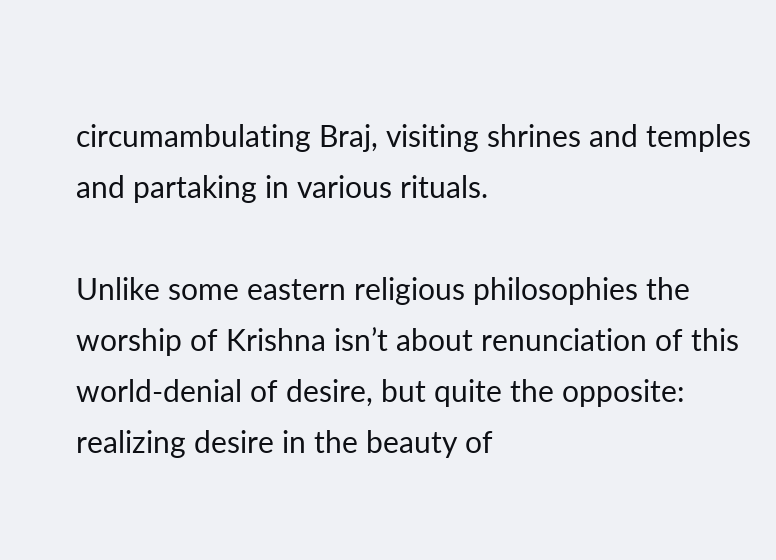circumambulating Braj, visiting shrines and temples and partaking in various rituals.

Unlike some eastern religious philosophies the worship of Krishna isn’t about renunciation of this world-denial of desire, but quite the opposite: realizing desire in the beauty of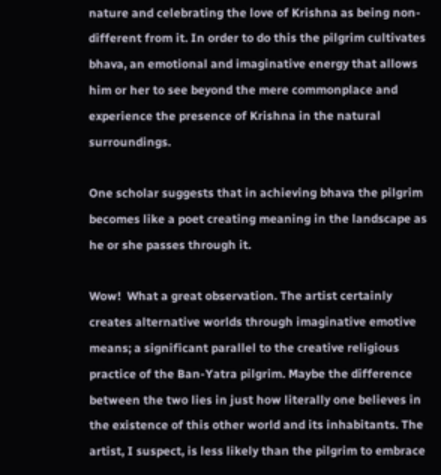nature and celebrating the love of Krishna as being non-different from it. In order to do this the pilgrim cultivates bhava, an emotional and imaginative energy that allows him or her to see beyond the mere commonplace and experience the presence of Krishna in the natural surroundings.

One scholar suggests that in achieving bhava the pilgrim becomes like a poet creating meaning in the landscape as he or she passes through it.

Wow!  What a great observation. The artist certainly creates alternative worlds through imaginative emotive means; a significant parallel to the creative religious practice of the Ban-Yatra pilgrim. Maybe the difference between the two lies in just how literally one believes in the existence of this other world and its inhabitants. The artist, I suspect, is less likely than the pilgrim to embrace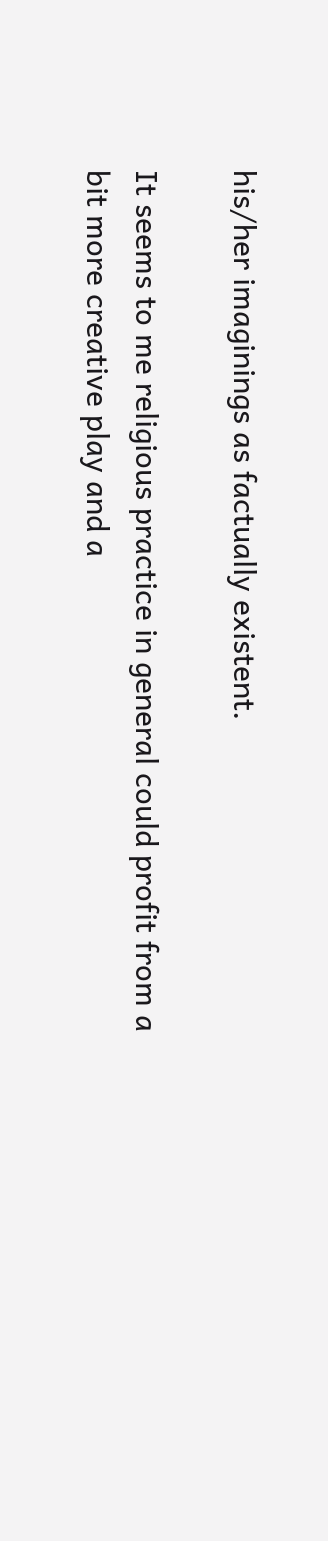his/her imaginings as factually existent.

It seems to me religious practice in general could profit from a bit more creative play and a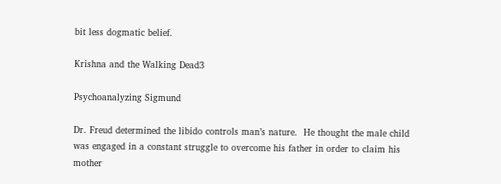bit less dogmatic belief.

Krishna and the Walking Dead3

Psychoanalyzing Sigmund

Dr. Freud determined the libido controls man’s nature.  He thought the male child was engaged in a constant struggle to overcome his father in order to claim his mother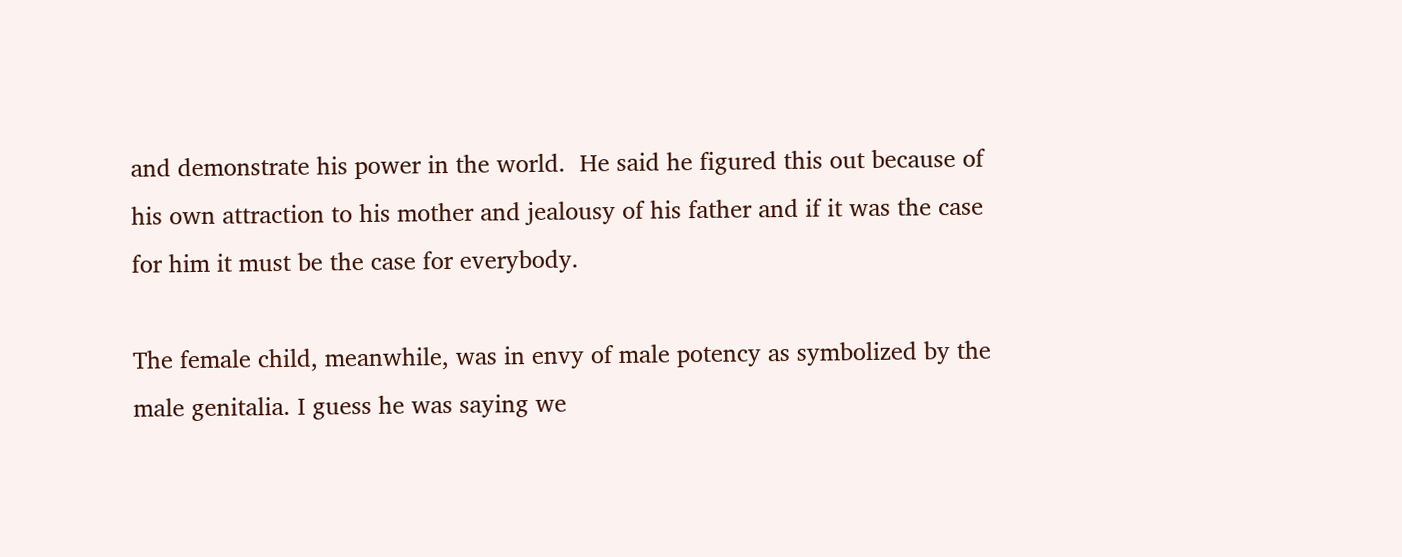and demonstrate his power in the world.  He said he figured this out because of his own attraction to his mother and jealousy of his father and if it was the case for him it must be the case for everybody.

The female child, meanwhile, was in envy of male potency as symbolized by the male genitalia. I guess he was saying we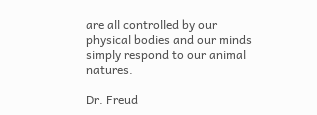are all controlled by our physical bodies and our minds simply respond to our animal natures.

Dr. Freud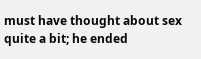must have thought about sex quite a bit; he ended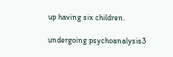up having six children.

undergoing psychoanalysis3